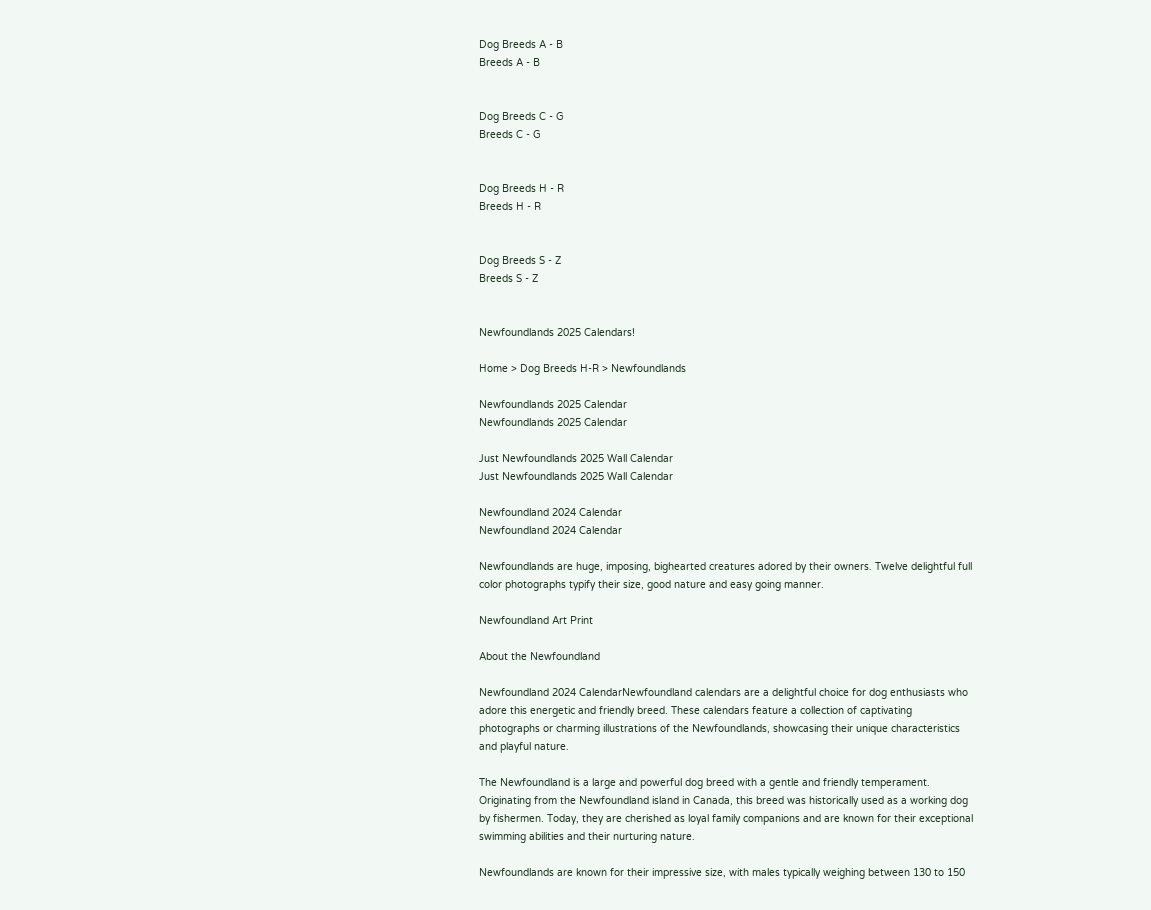Dog Breeds A - B
Breeds A - B


Dog Breeds C - G
Breeds C - G


Dog Breeds H - R
Breeds H - R


Dog Breeds S - Z
Breeds S - Z


Newfoundlands 2025 Calendars!

Home > Dog Breeds H-R > Newfoundlands

Newfoundlands 2025 Calendar
Newfoundlands 2025 Calendar

Just Newfoundlands 2025 Wall Calendar
Just Newfoundlands 2025 Wall Calendar

Newfoundland 2024 Calendar
Newfoundland 2024 Calendar

Newfoundlands are huge, imposing, bighearted creatures adored by their owners. Twelve delightful full color photographs typify their size, good nature and easy going manner.

Newfoundland Art Print

About the Newfoundland

Newfoundland 2024 CalendarNewfoundland calendars are a delightful choice for dog enthusiasts who adore this energetic and friendly breed. These calendars feature a collection of captivating photographs or charming illustrations of the Newfoundlands, showcasing their unique characteristics and playful nature.

The Newfoundland is a large and powerful dog breed with a gentle and friendly temperament. Originating from the Newfoundland island in Canada, this breed was historically used as a working dog by fishermen. Today, they are cherished as loyal family companions and are known for their exceptional swimming abilities and their nurturing nature.

Newfoundlands are known for their impressive size, with males typically weighing between 130 to 150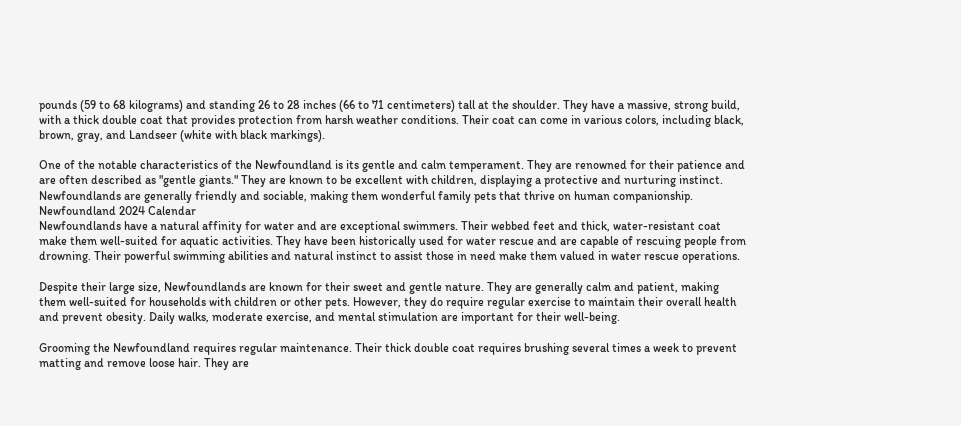pounds (59 to 68 kilograms) and standing 26 to 28 inches (66 to 71 centimeters) tall at the shoulder. They have a massive, strong build, with a thick double coat that provides protection from harsh weather conditions. Their coat can come in various colors, including black, brown, gray, and Landseer (white with black markings).

One of the notable characteristics of the Newfoundland is its gentle and calm temperament. They are renowned for their patience and are often described as "gentle giants." They are known to be excellent with children, displaying a protective and nurturing instinct. Newfoundlands are generally friendly and sociable, making them wonderful family pets that thrive on human companionship.
Newfoundland 2024 Calendar
Newfoundlands have a natural affinity for water and are exceptional swimmers. Their webbed feet and thick, water-resistant coat make them well-suited for aquatic activities. They have been historically used for water rescue and are capable of rescuing people from drowning. Their powerful swimming abilities and natural instinct to assist those in need make them valued in water rescue operations.

Despite their large size, Newfoundlands are known for their sweet and gentle nature. They are generally calm and patient, making them well-suited for households with children or other pets. However, they do require regular exercise to maintain their overall health and prevent obesity. Daily walks, moderate exercise, and mental stimulation are important for their well-being.

Grooming the Newfoundland requires regular maintenance. Their thick double coat requires brushing several times a week to prevent matting and remove loose hair. They are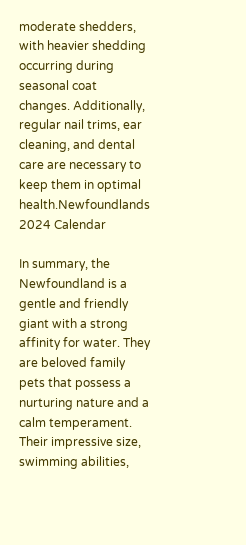moderate shedders, with heavier shedding occurring during seasonal coat changes. Additionally, regular nail trims, ear cleaning, and dental care are necessary to keep them in optimal health.Newfoundlands 2024 Calendar

In summary, the Newfoundland is a gentle and friendly giant with a strong affinity for water. They are beloved family pets that possess a nurturing nature and a calm temperament. Their impressive size, swimming abilities,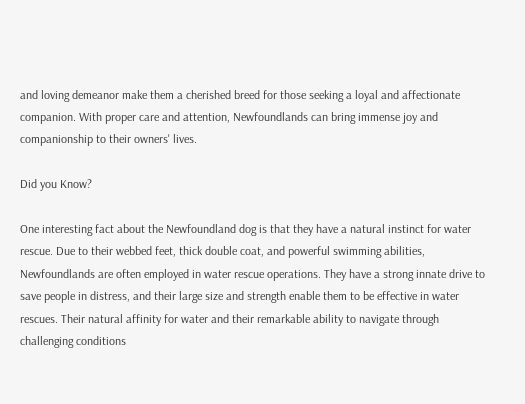and loving demeanor make them a cherished breed for those seeking a loyal and affectionate companion. With proper care and attention, Newfoundlands can bring immense joy and companionship to their owners' lives.

Did you Know?

One interesting fact about the Newfoundland dog is that they have a natural instinct for water rescue. Due to their webbed feet, thick double coat, and powerful swimming abilities, Newfoundlands are often employed in water rescue operations. They have a strong innate drive to save people in distress, and their large size and strength enable them to be effective in water rescues. Their natural affinity for water and their remarkable ability to navigate through challenging conditions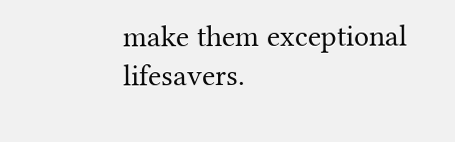make them exceptional lifesavers.